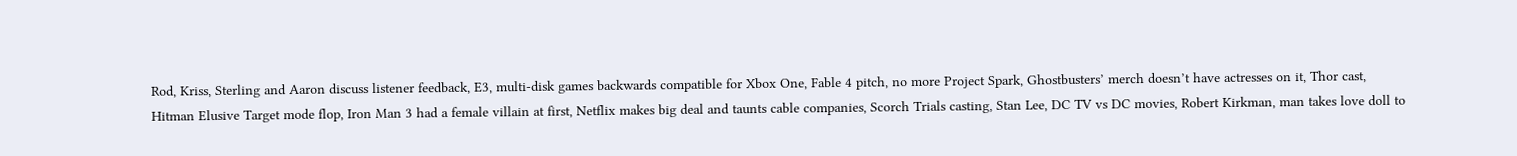Rod, Kriss, Sterling and Aaron discuss listener feedback, E3, multi-disk games backwards compatible for Xbox One, Fable 4 pitch, no more Project Spark, Ghostbusters’ merch doesn’t have actresses on it, Thor cast, Hitman Elusive Target mode flop, Iron Man 3 had a female villain at first, Netflix makes big deal and taunts cable companies, Scorch Trials casting, Stan Lee, DC TV vs DC movies, Robert Kirkman, man takes love doll to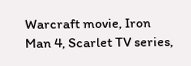Warcraft movie, Iron Man 4, Scarlet TV series,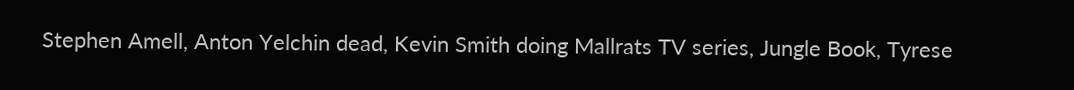Stephen Amell, Anton Yelchin dead, Kevin Smith doing Mallrats TV series, Jungle Book, Tyrese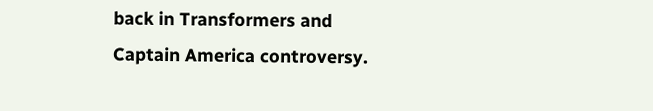back in Transformers and Captain America controversy.